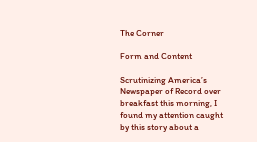The Corner

Form and Content

Scrutinizing America’s Newspaper of Record over breakfast this morning, I found my attention caught by this story about a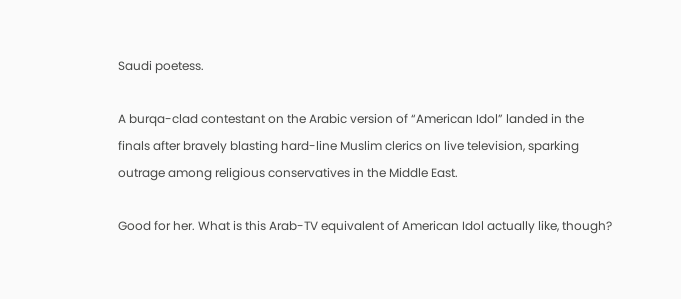Saudi poetess.

A burqa-clad contestant on the Arabic version of “American Idol” landed in the finals after bravely blasting hard-line Muslim clerics on live television, sparking outrage among religious conservatives in the Middle East.

Good for her. What is this Arab-TV equivalent of American Idol actually like, though?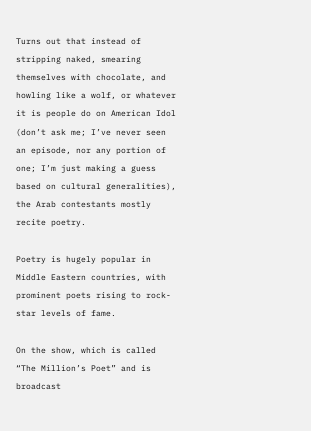Turns out that instead of stripping naked, smearing themselves with chocolate, and howling like a wolf, or whatever it is people do on American Idol (don’t ask me; I’ve never seen an episode, nor any portion of one; I’m just making a guess based on cultural generalities), the Arab contestants mostly recite poetry.

Poetry is hugely popular in Middle Eastern countries, with prominent poets rising to rock-star levels of fame.

On the show, which is called “The Million’s Poet” and is broadcast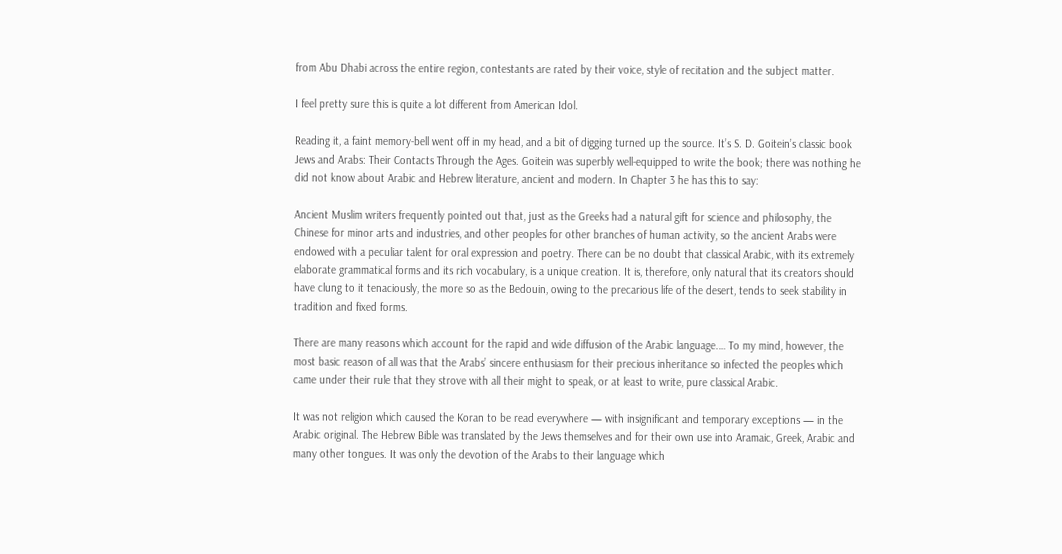from Abu Dhabi across the entire region, contestants are rated by their voice, style of recitation and the subject matter.

I feel pretty sure this is quite a lot different from American Idol.

Reading it, a faint memory-bell went off in my head, and a bit of digging turned up the source. It’s S. D. Goitein’s classic book Jews and Arabs: Their Contacts Through the Ages. Goitein was superbly well-equipped to write the book; there was nothing he did not know about Arabic and Hebrew literature, ancient and modern. In Chapter 3 he has this to say:

Ancient Muslim writers frequently pointed out that, just as the Greeks had a natural gift for science and philosophy, the Chinese for minor arts and industries, and other peoples for other branches of human activity, so the ancient Arabs were endowed with a peculiar talent for oral expression and poetry. There can be no doubt that classical Arabic, with its extremely elaborate grammatical forms and its rich vocabulary, is a unique creation. It is, therefore, only natural that its creators should have clung to it tenaciously, the more so as the Bedouin, owing to the precarious life of the desert, tends to seek stability in tradition and fixed forms.

There are many reasons which account for the rapid and wide diffusion of the Arabic language.… To my mind, however, the most basic reason of all was that the Arabs’ sincere enthusiasm for their precious inheritance so infected the peoples which came under their rule that they strove with all their might to speak, or at least to write, pure classical Arabic.

It was not religion which caused the Koran to be read everywhere — with insignificant and temporary exceptions — in the Arabic original. The Hebrew Bible was translated by the Jews themselves and for their own use into Aramaic, Greek, Arabic and many other tongues. It was only the devotion of the Arabs to their language which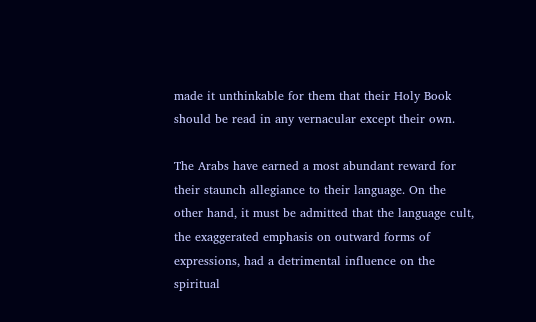made it unthinkable for them that their Holy Book should be read in any vernacular except their own.

The Arabs have earned a most abundant reward for their staunch allegiance to their language. On the other hand, it must be admitted that the language cult, the exaggerated emphasis on outward forms of expressions, had a detrimental influence on the spiritual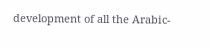development of all the Arabic-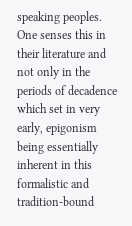speaking peoples. One senses this in their literature and not only in the periods of decadence which set in very early, epigonism being essentially inherent in this formalistic and tradition-bound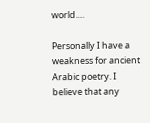world.…

Personally I have a weakness for ancient Arabic poetry. I believe that any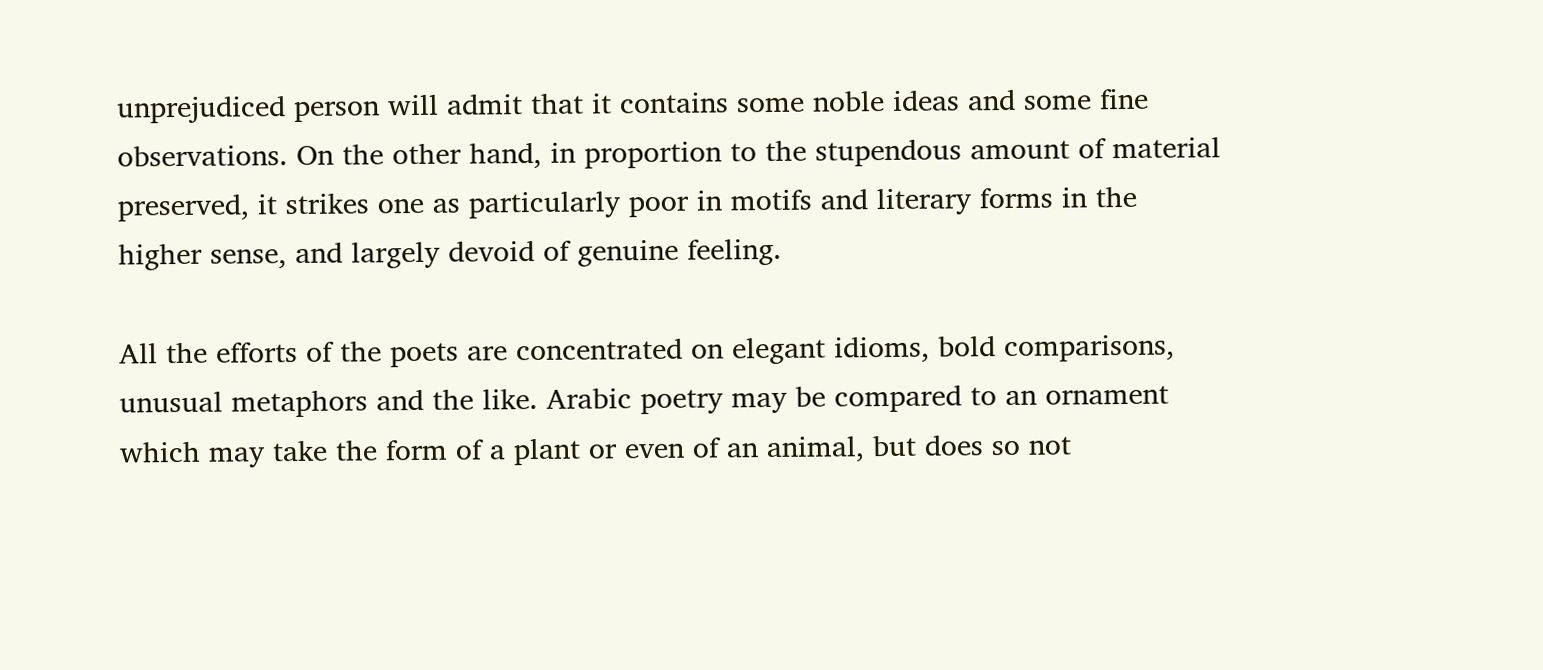unprejudiced person will admit that it contains some noble ideas and some fine observations. On the other hand, in proportion to the stupendous amount of material preserved, it strikes one as particularly poor in motifs and literary forms in the higher sense, and largely devoid of genuine feeling.

All the efforts of the poets are concentrated on elegant idioms, bold comparisons, unusual metaphors and the like. Arabic poetry may be compared to an ornament which may take the form of a plant or even of an animal, but does so not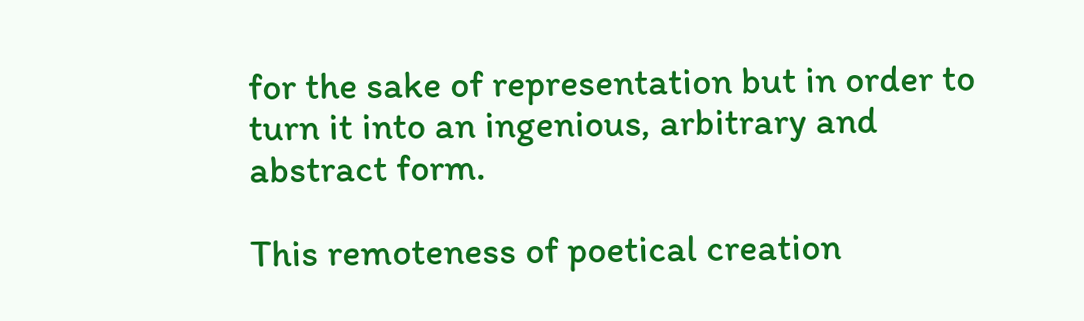for the sake of representation but in order to turn it into an ingenious, arbitrary and abstract form.

This remoteness of poetical creation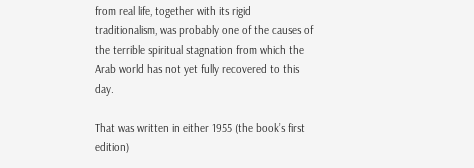from real life, together with its rigid traditionalism, was probably one of the causes of the terrible spiritual stagnation from which the Arab world has not yet fully recovered to this day.

That was written in either 1955 (the book’s first edition)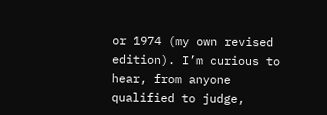or 1974 (my own revised edition). I’m curious to hear, from anyone qualified to judge,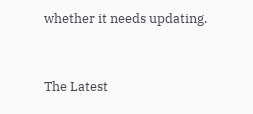whether it needs updating.


The Latest